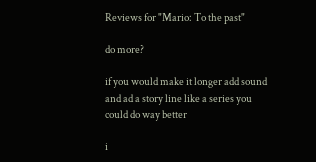Reviews for "Mario: To the past"

do more?

if you would make it longer add sound and ad a story line like a series you could do way better

i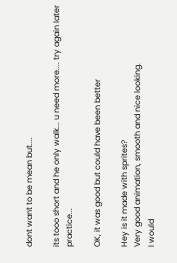dont want to be mean but....

its tooo short and he only walk... u need more.... try again later practice...

OK, it was good but could have been better

Hey is it made with sprites?
Very good animation, smooth and nice looking.
I would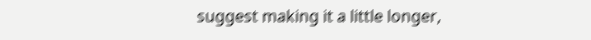suggest making it a little longer,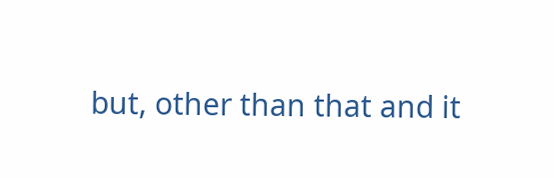but, other than that and it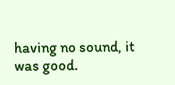having no sound, it was good.